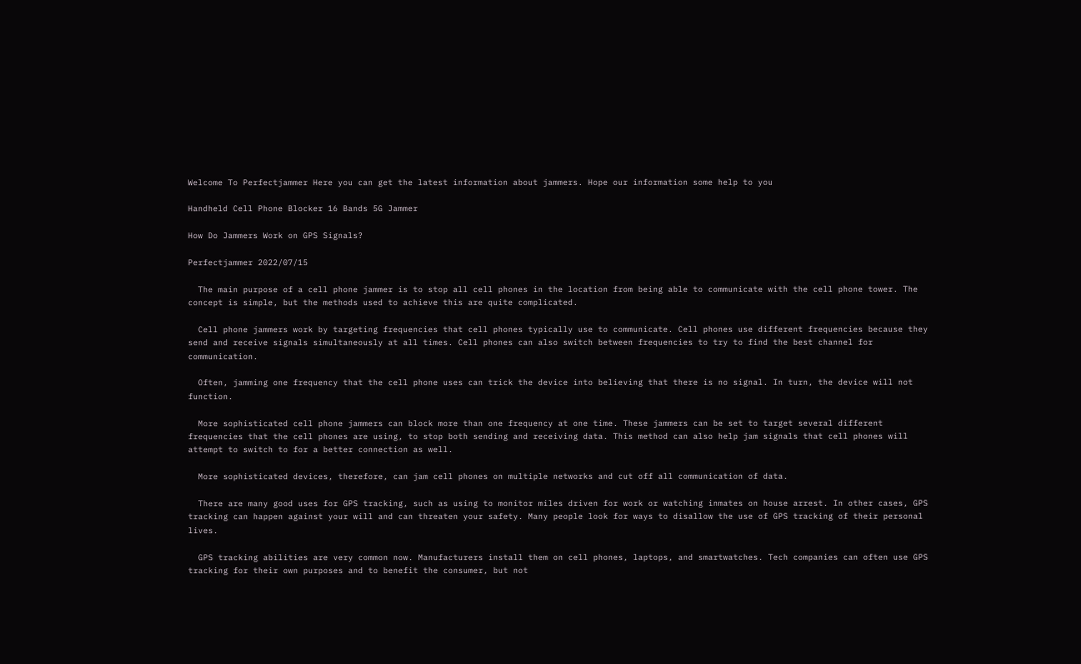Welcome To Perfectjammer Here you can get the latest information about jammers. Hope our information some help to you

Handheld Cell Phone Blocker 16 Bands 5G Jammer

How Do Jammers Work on GPS Signals?

Perfectjammer 2022/07/15

  The main purpose of a cell phone jammer is to stop all cell phones in the location from being able to communicate with the cell phone tower. The concept is simple, but the methods used to achieve this are quite complicated.

  Cell phone jammers work by targeting frequencies that cell phones typically use to communicate. Cell phones use different frequencies because they send and receive signals simultaneously at all times. Cell phones can also switch between frequencies to try to find the best channel for communication.

  Often, jamming one frequency that the cell phone uses can trick the device into believing that there is no signal. In turn, the device will not function.

  More sophisticated cell phone jammers can block more than one frequency at one time. These jammers can be set to target several different frequencies that the cell phones are using, to stop both sending and receiving data. This method can also help jam signals that cell phones will attempt to switch to for a better connection as well.

  More sophisticated devices, therefore, can jam cell phones on multiple networks and cut off all communication of data.

  There are many good uses for GPS tracking, such as using to monitor miles driven for work or watching inmates on house arrest. In other cases, GPS tracking can happen against your will and can threaten your safety. Many people look for ways to disallow the use of GPS tracking of their personal lives.

  GPS tracking abilities are very common now. Manufacturers install them on cell phones, laptops, and smartwatches. Tech companies can often use GPS tracking for their own purposes and to benefit the consumer, but not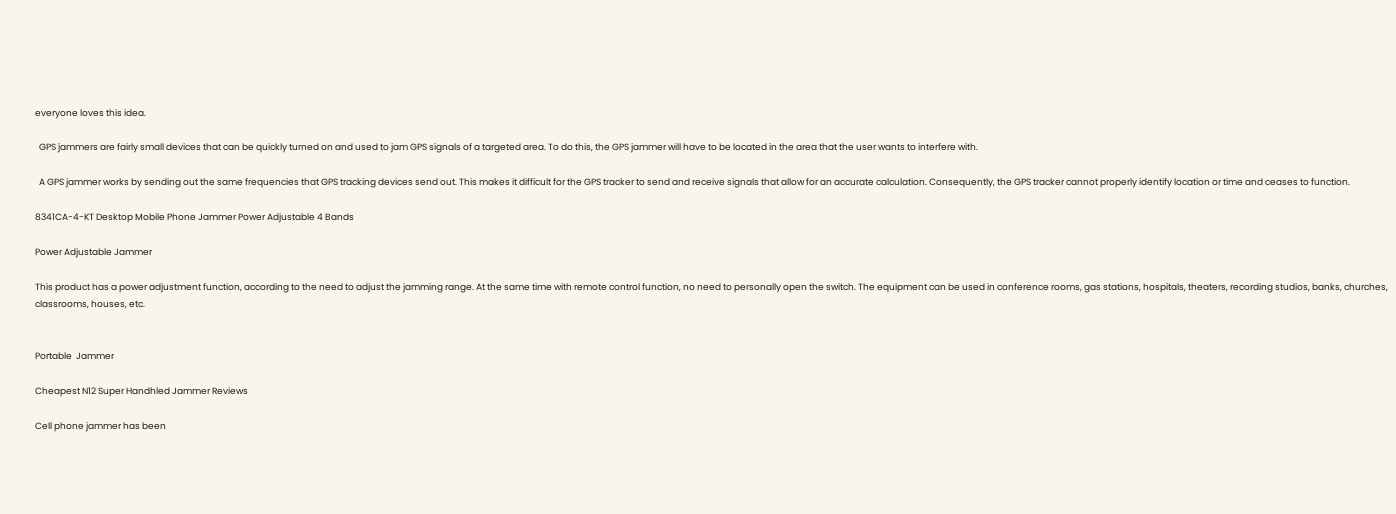everyone loves this idea.

  GPS jammers are fairly small devices that can be quickly turned on and used to jam GPS signals of a targeted area. To do this, the GPS jammer will have to be located in the area that the user wants to interfere with.

  A GPS jammer works by sending out the same frequencies that GPS tracking devices send out. This makes it difficult for the GPS tracker to send and receive signals that allow for an accurate calculation. Consequently, the GPS tracker cannot properly identify location or time and ceases to function.

8341CA-4-KT Desktop Mobile Phone Jammer Power Adjustable 4 Bands

Power Adjustable Jammer

This product has a power adjustment function, according to the need to adjust the jamming range. At the same time with remote control function, no need to personally open the switch. The equipment can be used in conference rooms, gas stations, hospitals, theaters, recording studios, banks, churches, classrooms, houses, etc.


Portable  Jammer

Cheapest N12 Super Handhled Jammer Reviews

Cell phone jammer has been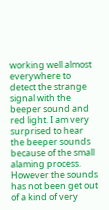working well almost everywhere to detect the strange signal with the beeper sound and red light. I am very surprised to hear the beeper sounds because of the small alaming process. However the sounds has not been get out of a kind of very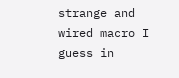strange and wired macro I guess in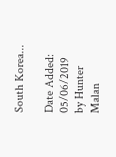South Korea...

Date Added: 05/06/2019 by Hunter Malan